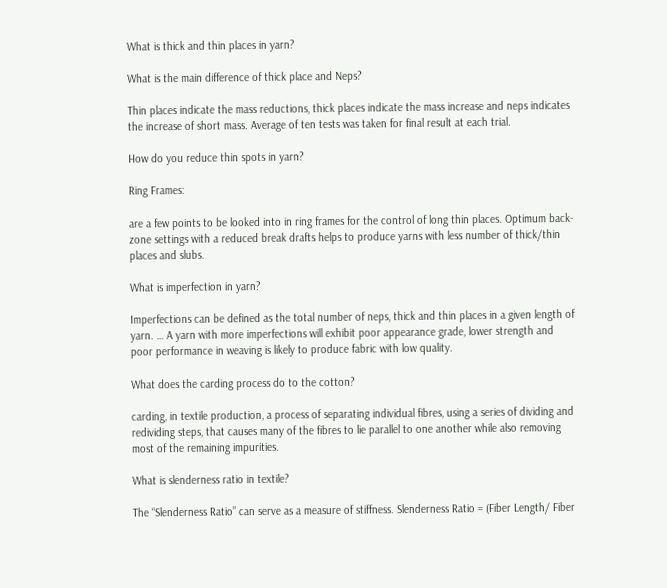What is thick and thin places in yarn?

What is the main difference of thick place and Neps?

Thin places indicate the mass reductions, thick places indicate the mass increase and neps indicates the increase of short mass. Average of ten tests was taken for final result at each trial.

How do you reduce thin spots in yarn?

Ring Frames:

are a few points to be looked into in ring frames for the control of long thin places. Optimum back-zone settings with a reduced break drafts helps to produce yarns with less number of thick/thin places and slubs.

What is imperfection in yarn?

Imperfections can be defined as the total number of neps, thick and thin places in a given length of yarn. … A yarn with more imperfections will exhibit poor appearance grade, lower strength and poor performance in weaving is likely to produce fabric with low quality.

What does the carding process do to the cotton?

carding, in textile production, a process of separating individual fibres, using a series of dividing and redividing steps, that causes many of the fibres to lie parallel to one another while also removing most of the remaining impurities.

What is slenderness ratio in textile?

The “Slenderness Ratio” can serve as a measure of stiffness. Slenderness Ratio = (Fiber Length/ Fiber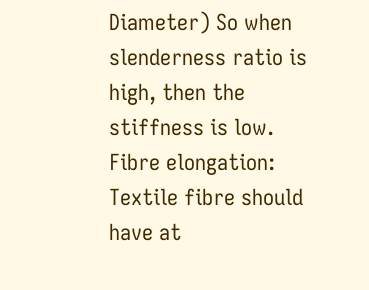Diameter) So when slenderness ratio is high, then the stiffness is low. Fibre elongation: Textile fibre should have at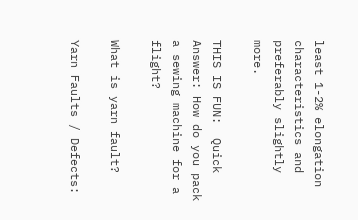least 1-2% elongation characteristics and preferably slightly more.

THIS IS FUN:  Quick Answer: How do you pack a sewing machine for a flight?

What is yarn fault?

Yarn Faults / Defects: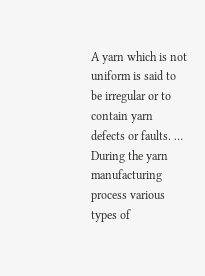A yarn which is not uniform is said to be irregular or to contain yarn defects or faults. … During the yarn manufacturing process various types of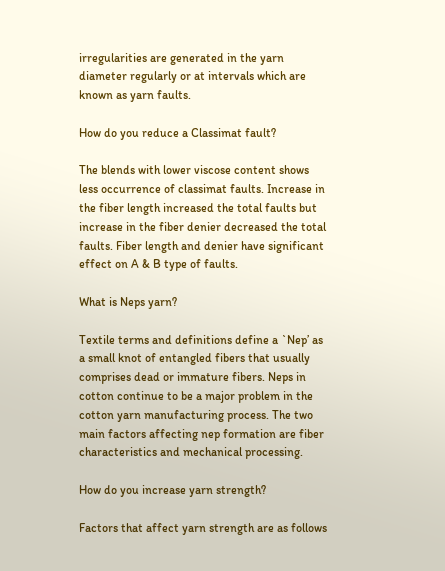irregularities are generated in the yarn diameter regularly or at intervals which are known as yarn faults.

How do you reduce a Classimat fault?

The blends with lower viscose content shows less occurrence of classimat faults. Increase in the fiber length increased the total faults but increase in the fiber denier decreased the total faults. Fiber length and denier have significant effect on A & B type of faults.

What is Neps yarn?

Textile terms and definitions define a `Nep’ as a small knot of entangled fibers that usually comprises dead or immature fibers. Neps in cotton continue to be a major problem in the cotton yarn manufacturing process. The two main factors affecting nep formation are fiber characteristics and mechanical processing.

How do you increase yarn strength?

Factors that affect yarn strength are as follows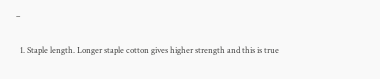–

  1. Staple length. Longer staple cotton gives higher strength and this is true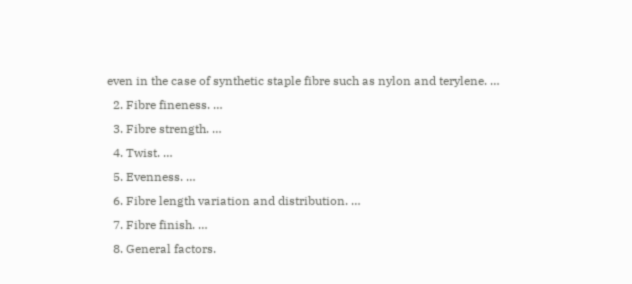even in the case of synthetic staple fibre such as nylon and terylene. …
  2. Fibre fineness. …
  3. Fibre strength. …
  4. Twist. …
  5. Evenness. …
  6. Fibre length variation and distribution. …
  7. Fibre finish. …
  8. General factors.